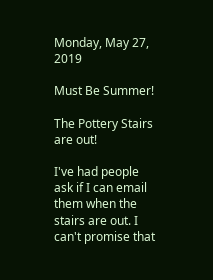Monday, May 27, 2019

Must Be Summer!

The Pottery Stairs are out!

I've had people ask if I can email them when the stairs are out. I can't promise that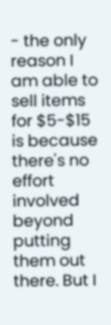- the only reason I am able to sell items for $5-$15 is because there's no effort involved beyond putting them out there. But I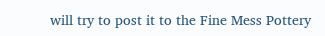will try to post it to the Fine Mess Pottery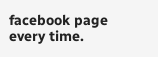facebook page every time.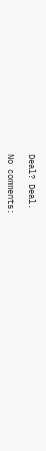Deal? Deal.

No comments: